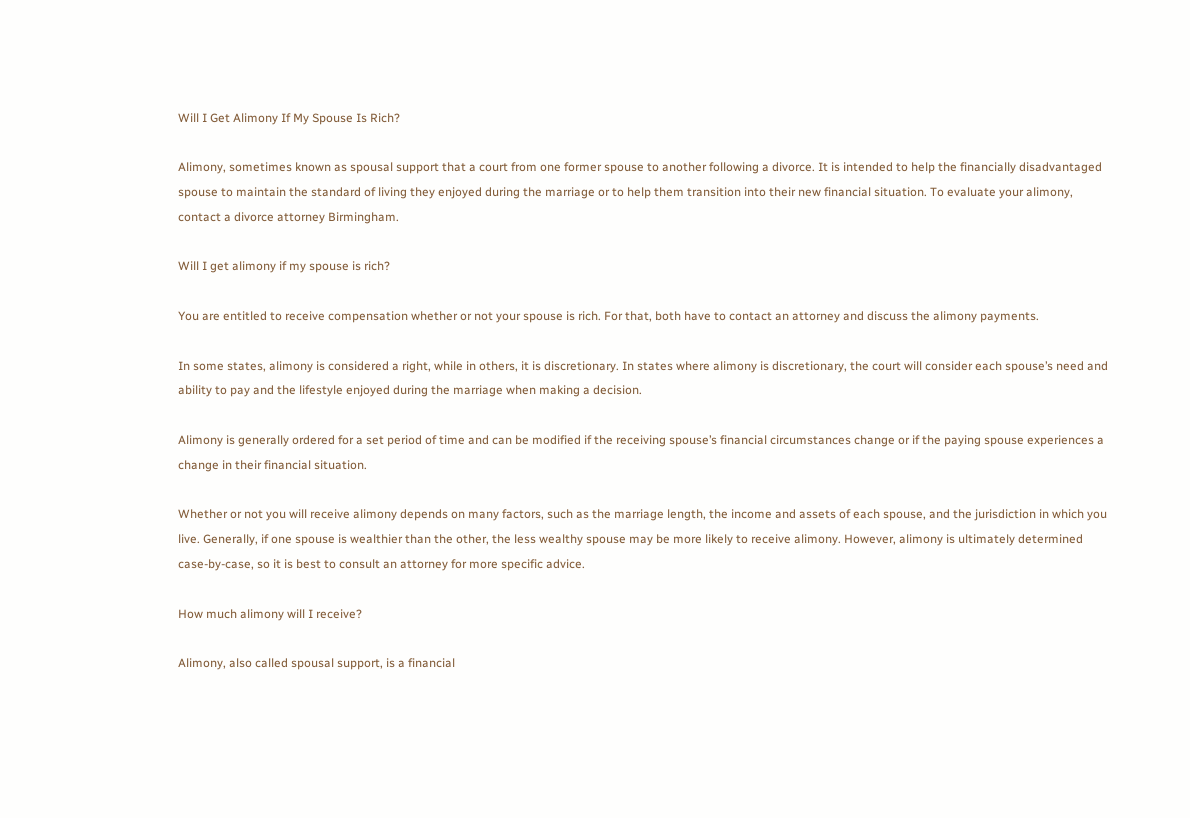Will I Get Alimony If My Spouse Is Rich?

Alimony, sometimes known as spousal support that a court from one former spouse to another following a divorce. It is intended to help the financially disadvantaged spouse to maintain the standard of living they enjoyed during the marriage or to help them transition into their new financial situation. To evaluate your alimony, contact a divorce attorney Birmingham.

Will I get alimony if my spouse is rich?

You are entitled to receive compensation whether or not your spouse is rich. For that, both have to contact an attorney and discuss the alimony payments.

In some states, alimony is considered a right, while in others, it is discretionary. In states where alimony is discretionary, the court will consider each spouse’s need and ability to pay and the lifestyle enjoyed during the marriage when making a decision.

Alimony is generally ordered for a set period of time and can be modified if the receiving spouse’s financial circumstances change or if the paying spouse experiences a change in their financial situation.

Whether or not you will receive alimony depends on many factors, such as the marriage length, the income and assets of each spouse, and the jurisdiction in which you live. Generally, if one spouse is wealthier than the other, the less wealthy spouse may be more likely to receive alimony. However, alimony is ultimately determined case-by-case, so it is best to consult an attorney for more specific advice.

How much alimony will I receive?

Alimony, also called spousal support, is a financial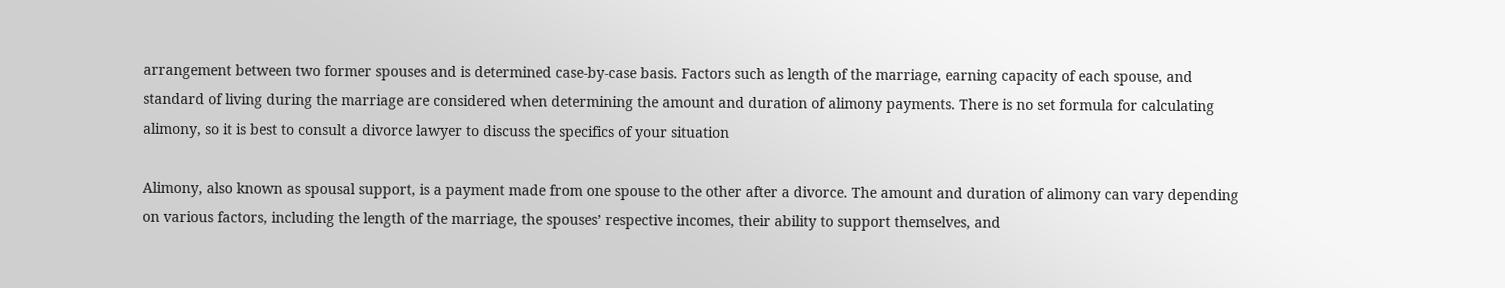arrangement between two former spouses and is determined case-by-case basis. Factors such as length of the marriage, earning capacity of each spouse, and standard of living during the marriage are considered when determining the amount and duration of alimony payments. There is no set formula for calculating alimony, so it is best to consult a divorce lawyer to discuss the specifics of your situation

Alimony, also known as spousal support, is a payment made from one spouse to the other after a divorce. The amount and duration of alimony can vary depending on various factors, including the length of the marriage, the spouses’ respective incomes, their ability to support themselves, and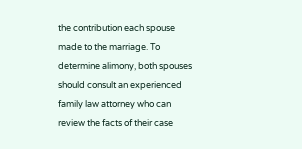the contribution each spouse made to the marriage. To determine alimony, both spouses should consult an experienced family law attorney who can review the facts of their case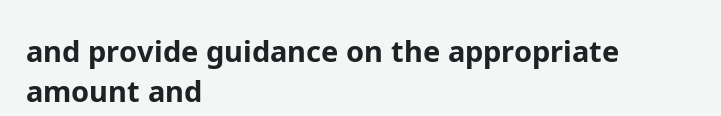and provide guidance on the appropriate amount and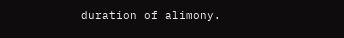duration of alimony.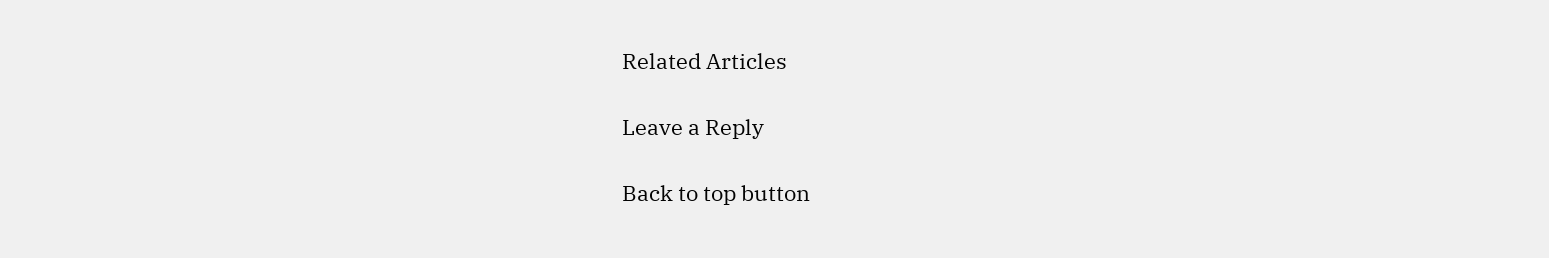Related Articles

Leave a Reply

Back to top button